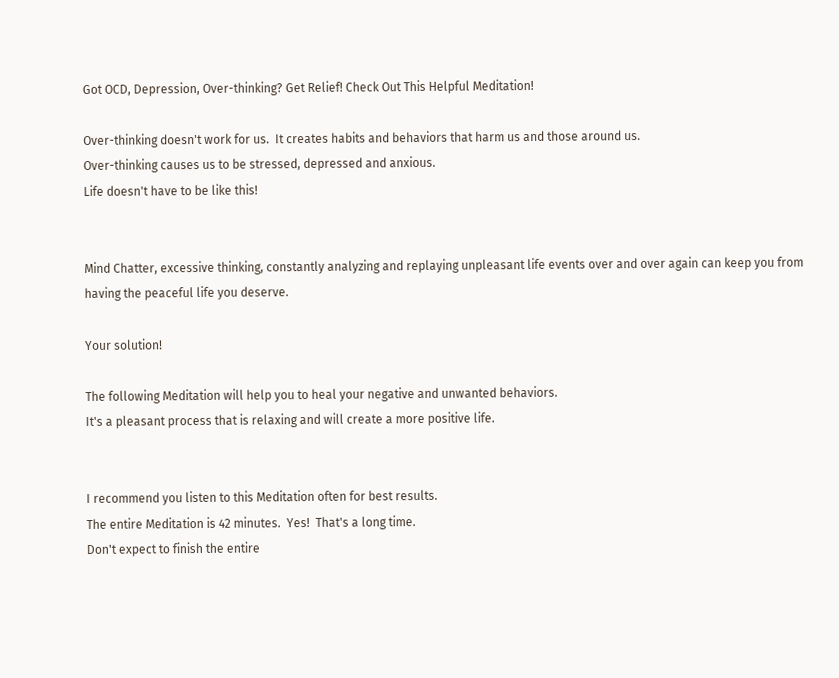Got OCD, Depression, Over-thinking? Get Relief! Check Out This Helpful Meditation!

Over-thinking doesn't work for us.  It creates habits and behaviors that harm us and those around us.
Over-thinking causes us to be stressed, depressed and anxious.
Life doesn't have to be like this!


Mind Chatter, excessive thinking, constantly analyzing and replaying unpleasant life events over and over again can keep you from having the peaceful life you deserve.

Your solution!

The following Meditation will help you to heal your negative and unwanted behaviors.
It's a pleasant process that is relaxing and will create a more positive life.


I recommend you listen to this Meditation often for best results.
The entire Meditation is 42 minutes.  Yes!  That's a long time.
Don't expect to finish the entire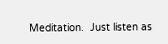Meditation.  Just listen as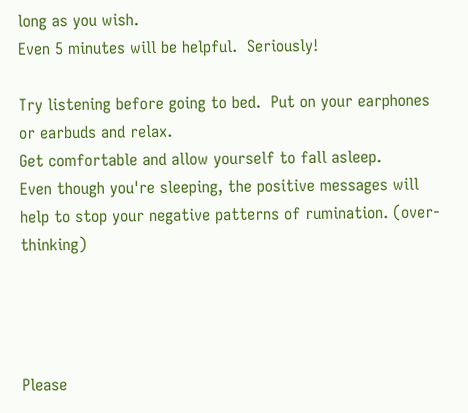long as you wish.
Even 5 minutes will be helpful.  Seriously!

Try listening before going to bed.  Put on your earphones or earbuds and relax.
Get comfortable and allow yourself to fall asleep.
Even though you're sleeping, the positive messages will help to stop your negative patterns of rumination. (over-thinking)




Please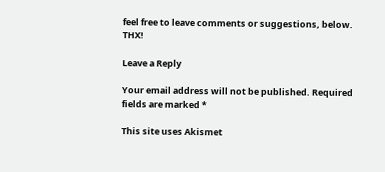feel free to leave comments or suggestions, below.  THX!

Leave a Reply

Your email address will not be published. Required fields are marked *

This site uses Akismet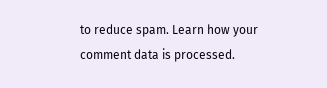to reduce spam. Learn how your comment data is processed.